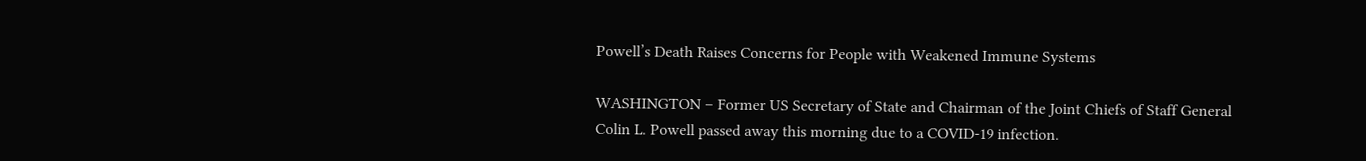Powell’s Death Raises Concerns for People with Weakened Immune Systems

WASHINGTON – Former US Secretary of State and Chairman of the Joint Chiefs of Staff General Colin L. Powell passed away this morning due to a COVID-19 infection.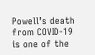Powell’s death from COVID-19 is one of the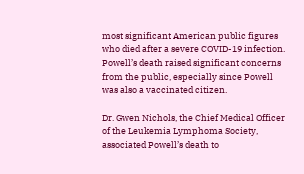most significant American public figures who died after a severe COVID-19 infection. Powell’s death raised significant concerns from the public, especially since Powell was also a vaccinated citizen.

Dr. Gwen Nichols, the Chief Medical Officer of the Leukemia Lymphoma Society, associated Powell’s death to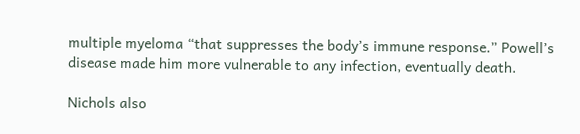multiple myeloma “that suppresses the body’s immune response.” Powell’s disease made him more vulnerable to any infection, eventually death.

Nichols also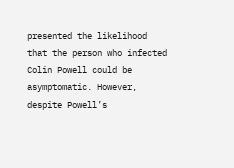presented the likelihood that the person who infected Colin Powell could be asymptomatic. However, despite Powell’s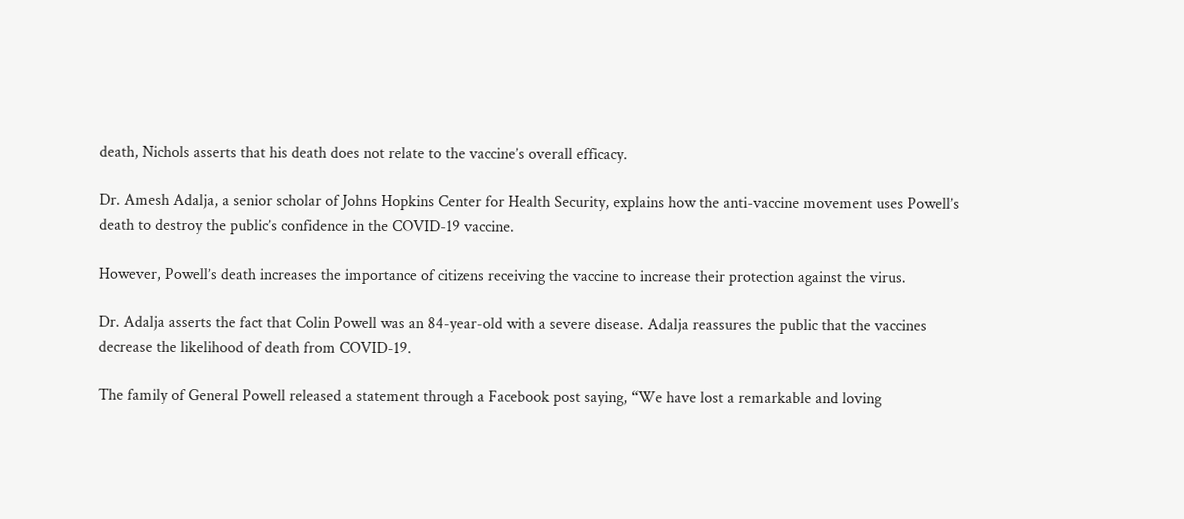death, Nichols asserts that his death does not relate to the vaccine’s overall efficacy.

Dr. Amesh Adalja, a senior scholar of Johns Hopkins Center for Health Security, explains how the anti-vaccine movement uses Powell’s death to destroy the public’s confidence in the COVID-19 vaccine.

However, Powell’s death increases the importance of citizens receiving the vaccine to increase their protection against the virus.

Dr. Adalja asserts the fact that Colin Powell was an 84-year-old with a severe disease. Adalja reassures the public that the vaccines decrease the likelihood of death from COVID-19.

The family of General Powell released a statement through a Facebook post saying, “We have lost a remarkable and loving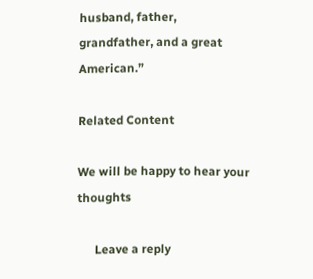husband, father, grandfather, and a great American.”

Related Content

We will be happy to hear your thoughts

      Leave a reply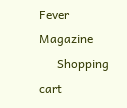Fever Magazine
      Shopping cart